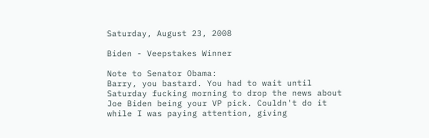Saturday, August 23, 2008

Biden - Veepstakes Winner

Note to Senator Obama:
Barry, you bastard. You had to wait until Saturday fucking morning to drop the news about Joe Biden being your VP pick. Couldn't do it while I was paying attention, giving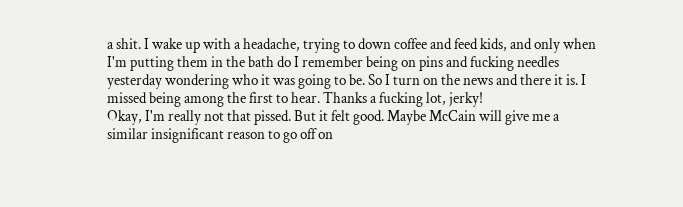a shit. I wake up with a headache, trying to down coffee and feed kids, and only when I'm putting them in the bath do I remember being on pins and fucking needles yesterday wondering who it was going to be. So I turn on the news and there it is. I missed being among the first to hear. Thanks a fucking lot, jerky!
Okay, I'm really not that pissed. But it felt good. Maybe McCain will give me a similar insignificant reason to go off on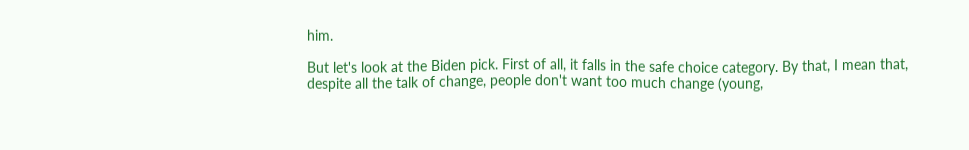him.

But let's look at the Biden pick. First of all, it falls in the safe choice category. By that, I mean that, despite all the talk of change, people don't want too much change (young,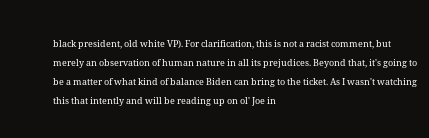black president, old white VP). For clarification, this is not a racist comment, but merely an observation of human nature in all its prejudices. Beyond that, it's going to be a matter of what kind of balance Biden can bring to the ticket. As I wasn't watching this that intently and will be reading up on ol' Joe in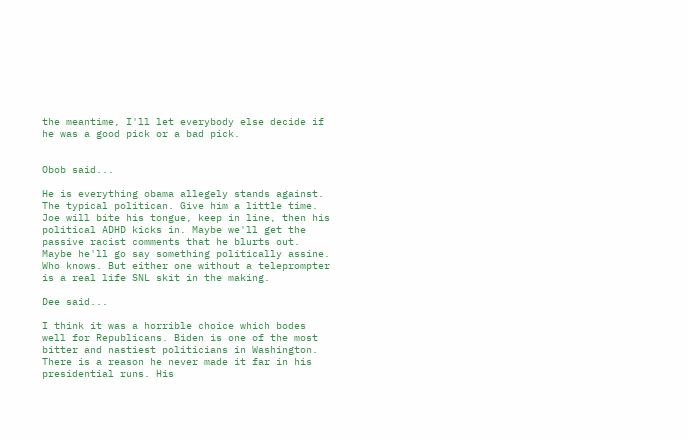the meantime, I'll let everybody else decide if he was a good pick or a bad pick.


Obob said...

He is everything obama allegely stands against. The typical politican. Give him a little time. Joe will bite his tongue, keep in line, then his political ADHD kicks in. Maybe we'll get the passive racist comments that he blurts out. Maybe he'll go say something politically assine. Who knows. But either one without a teleprompter is a real life SNL skit in the making.

Dee said...

I think it was a horrible choice which bodes well for Republicans. Biden is one of the most bitter and nastiest politicians in Washington. There is a reason he never made it far in his presidential runs. His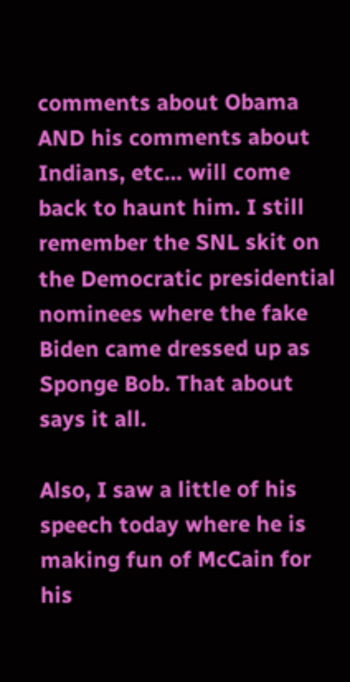comments about Obama AND his comments about Indians, etc... will come back to haunt him. I still remember the SNL skit on the Democratic presidential nominees where the fake Biden came dressed up as Sponge Bob. That about says it all.

Also, I saw a little of his speech today where he is making fun of McCain for his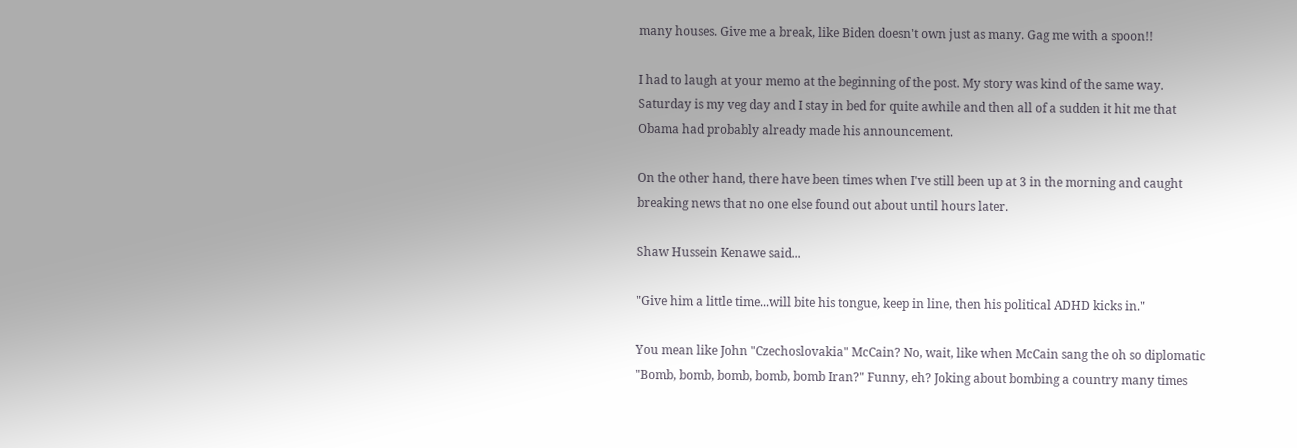many houses. Give me a break, like Biden doesn't own just as many. Gag me with a spoon!!

I had to laugh at your memo at the beginning of the post. My story was kind of the same way. Saturday is my veg day and I stay in bed for quite awhile and then all of a sudden it hit me that Obama had probably already made his announcement.

On the other hand, there have been times when I've still been up at 3 in the morning and caught breaking news that no one else found out about until hours later.

Shaw Hussein Kenawe said...

"Give him a little time...will bite his tongue, keep in line, then his political ADHD kicks in."

You mean like John "Czechoslovakia" McCain? No, wait, like when McCain sang the oh so diplomatic "Bomb, bomb, bomb, bomb, bomb Iran?" Funny, eh? Joking about bombing a country many times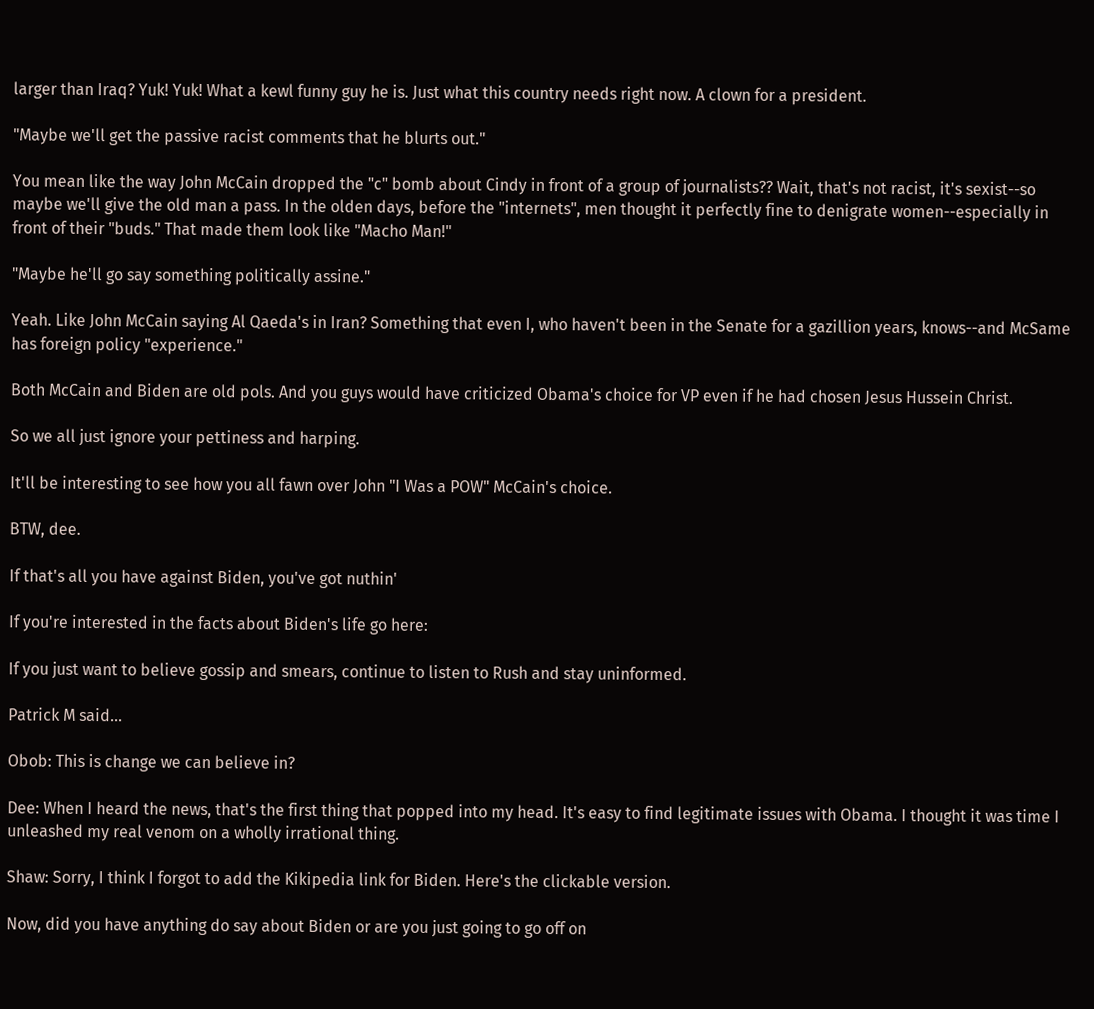larger than Iraq? Yuk! Yuk! What a kewl funny guy he is. Just what this country needs right now. A clown for a president.

"Maybe we'll get the passive racist comments that he blurts out."

You mean like the way John McCain dropped the "c" bomb about Cindy in front of a group of journalists?? Wait, that's not racist, it's sexist--so maybe we'll give the old man a pass. In the olden days, before the "internets", men thought it perfectly fine to denigrate women--especially in front of their "buds." That made them look like "Macho Man!"

"Maybe he'll go say something politically assine."

Yeah. Like John McCain saying Al Qaeda's in Iran? Something that even I, who haven't been in the Senate for a gazillion years, knows--and McSame has foreign policy "experience."

Both McCain and Biden are old pols. And you guys would have criticized Obama's choice for VP even if he had chosen Jesus Hussein Christ.

So we all just ignore your pettiness and harping.

It'll be interesting to see how you all fawn over John "I Was a POW" McCain's choice.

BTW, dee.

If that's all you have against Biden, you've got nuthin'

If you're interested in the facts about Biden's life go here:

If you just want to believe gossip and smears, continue to listen to Rush and stay uninformed.

Patrick M said...

Obob: This is change we can believe in?

Dee: When I heard the news, that's the first thing that popped into my head. It's easy to find legitimate issues with Obama. I thought it was time I unleashed my real venom on a wholly irrational thing.

Shaw: Sorry, I think I forgot to add the Kikipedia link for Biden. Here's the clickable version.

Now, did you have anything do say about Biden or are you just going to go off on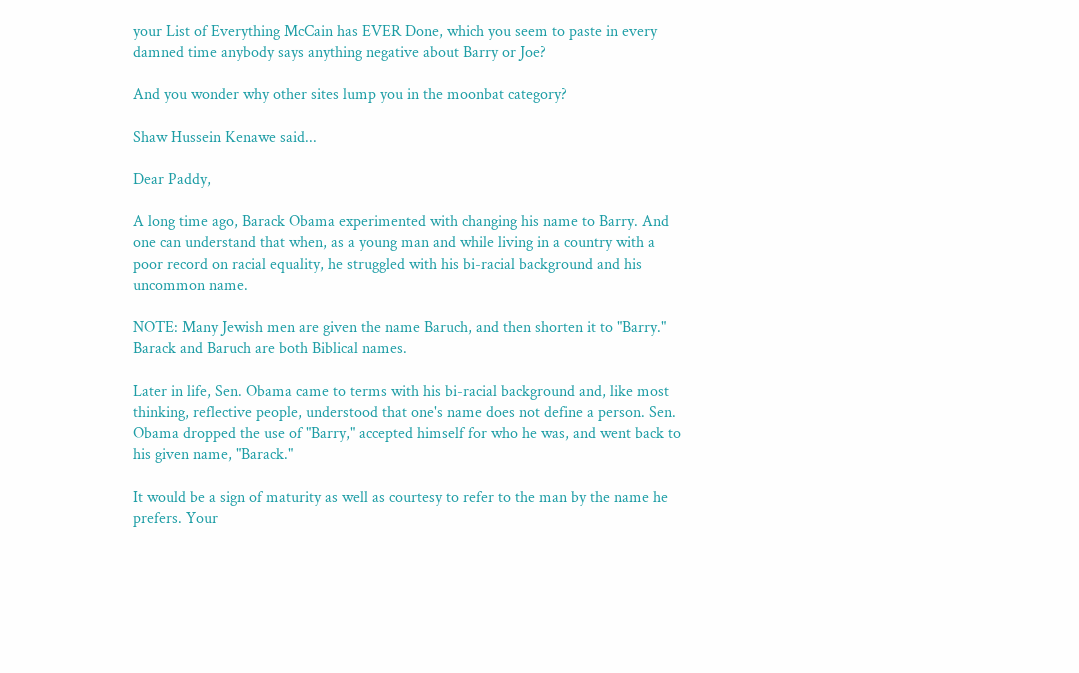your List of Everything McCain has EVER Done, which you seem to paste in every damned time anybody says anything negative about Barry or Joe?

And you wonder why other sites lump you in the moonbat category?

Shaw Hussein Kenawe said...

Dear Paddy,

A long time ago, Barack Obama experimented with changing his name to Barry. And one can understand that when, as a young man and while living in a country with a poor record on racial equality, he struggled with his bi-racial background and his uncommon name.

NOTE: Many Jewish men are given the name Baruch, and then shorten it to "Barry." Barack and Baruch are both Biblical names.

Later in life, Sen. Obama came to terms with his bi-racial background and, like most thinking, reflective people, understood that one's name does not define a person. Sen. Obama dropped the use of "Barry," accepted himself for who he was, and went back to his given name, "Barack."

It would be a sign of maturity as well as courtesy to refer to the man by the name he prefers. Your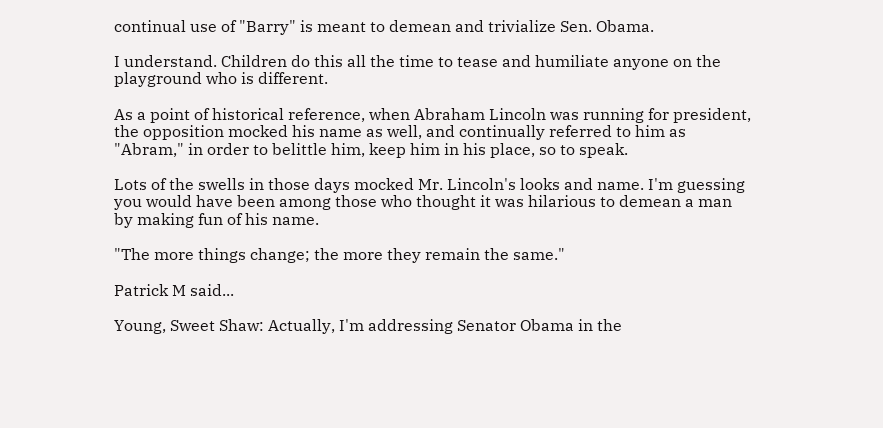continual use of "Barry" is meant to demean and trivialize Sen. Obama.

I understand. Children do this all the time to tease and humiliate anyone on the playground who is different.

As a point of historical reference, when Abraham Lincoln was running for president, the opposition mocked his name as well, and continually referred to him as "Abram," in order to belittle him, keep him in his place, so to speak.

Lots of the swells in those days mocked Mr. Lincoln's looks and name. I'm guessing you would have been among those who thought it was hilarious to demean a man by making fun of his name.

"The more things change; the more they remain the same."

Patrick M said...

Young, Sweet Shaw: Actually, I'm addressing Senator Obama in the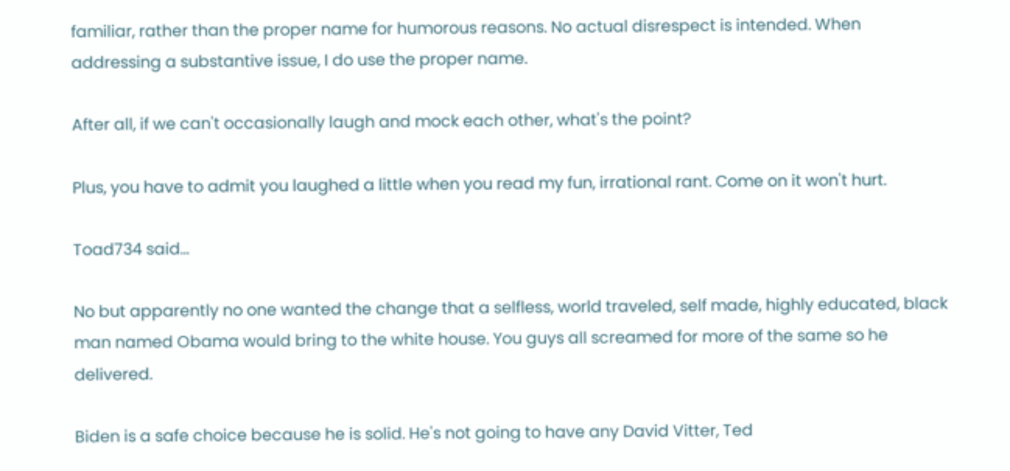familiar, rather than the proper name for humorous reasons. No actual disrespect is intended. When addressing a substantive issue, I do use the proper name.

After all, if we can't occasionally laugh and mock each other, what's the point?

Plus, you have to admit you laughed a little when you read my fun, irrational rant. Come on it won't hurt.

Toad734 said...

No but apparently no one wanted the change that a selfless, world traveled, self made, highly educated, black man named Obama would bring to the white house. You guys all screamed for more of the same so he delivered.

Biden is a safe choice because he is solid. He's not going to have any David Vitter, Ted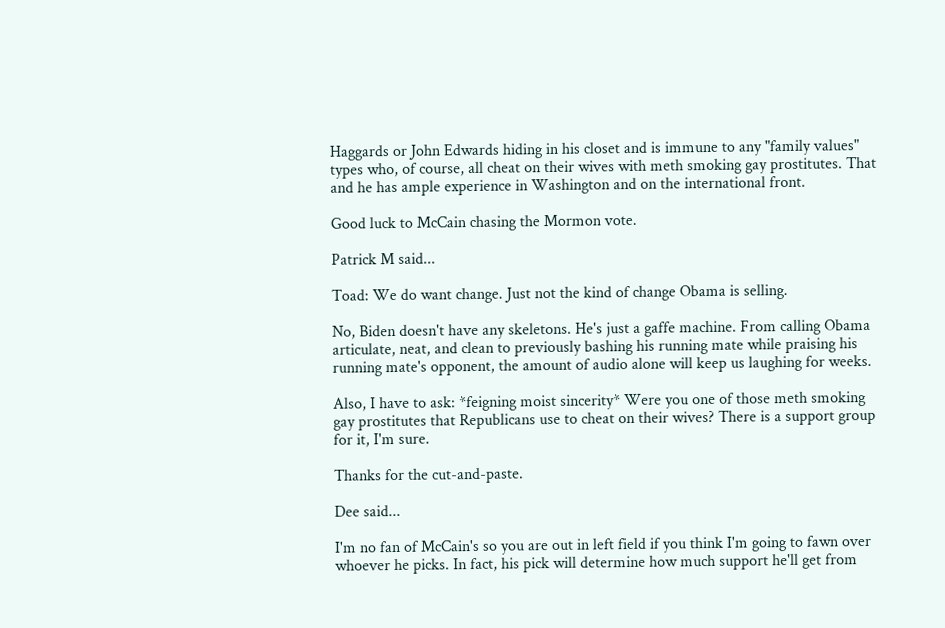Haggards or John Edwards hiding in his closet and is immune to any "family values" types who, of course, all cheat on their wives with meth smoking gay prostitutes. That and he has ample experience in Washington and on the international front.

Good luck to McCain chasing the Mormon vote.

Patrick M said...

Toad: We do want change. Just not the kind of change Obama is selling.

No, Biden doesn't have any skeletons. He's just a gaffe machine. From calling Obama articulate, neat, and clean to previously bashing his running mate while praising his running mate's opponent, the amount of audio alone will keep us laughing for weeks.

Also, I have to ask: *feigning moist sincerity* Were you one of those meth smoking gay prostitutes that Republicans use to cheat on their wives? There is a support group for it, I'm sure.

Thanks for the cut-and-paste.

Dee said...

I'm no fan of McCain's so you are out in left field if you think I'm going to fawn over whoever he picks. In fact, his pick will determine how much support he'll get from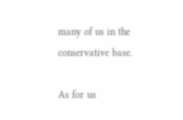many of us in the conservative base.

As for us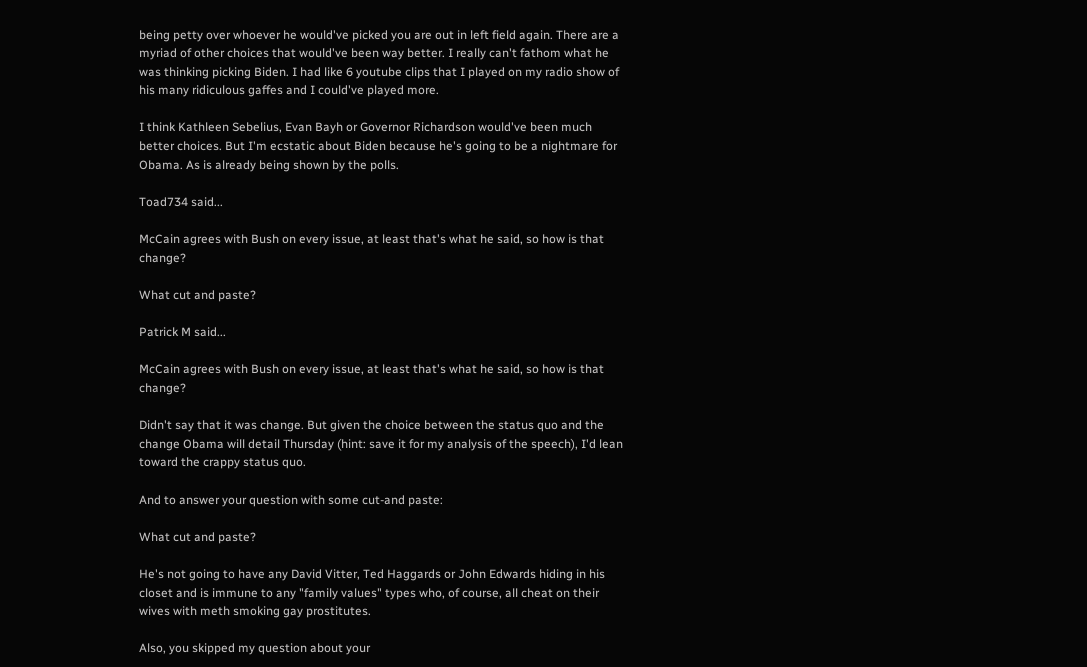being petty over whoever he would've picked you are out in left field again. There are a myriad of other choices that would've been way better. I really can't fathom what he was thinking picking Biden. I had like 6 youtube clips that I played on my radio show of his many ridiculous gaffes and I could've played more.

I think Kathleen Sebelius, Evan Bayh or Governor Richardson would've been much better choices. But I'm ecstatic about Biden because he's going to be a nightmare for Obama. As is already being shown by the polls.

Toad734 said...

McCain agrees with Bush on every issue, at least that's what he said, so how is that change?

What cut and paste?

Patrick M said...

McCain agrees with Bush on every issue, at least that's what he said, so how is that change?

Didn't say that it was change. But given the choice between the status quo and the change Obama will detail Thursday (hint: save it for my analysis of the speech), I'd lean toward the crappy status quo.

And to answer your question with some cut-and paste:

What cut and paste?

He's not going to have any David Vitter, Ted Haggards or John Edwards hiding in his closet and is immune to any "family values" types who, of course, all cheat on their wives with meth smoking gay prostitutes.

Also, you skipped my question about your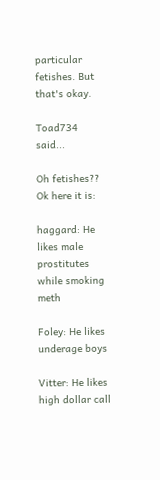particular fetishes. But that's okay.

Toad734 said...

Oh fetishes?? Ok here it is:

haggard: He likes male prostitutes while smoking meth

Foley: He likes underage boys

Vitter: He likes high dollar call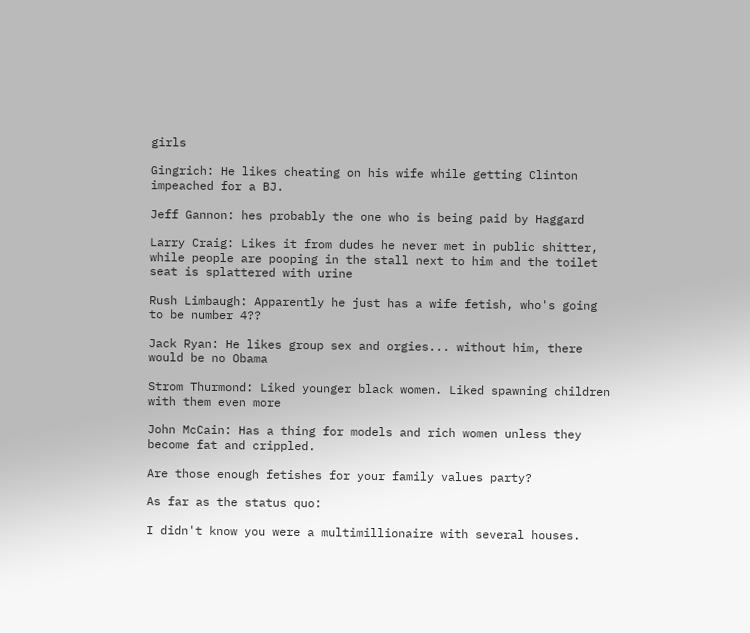girls

Gingrich: He likes cheating on his wife while getting Clinton impeached for a BJ.

Jeff Gannon: hes probably the one who is being paid by Haggard

Larry Craig: Likes it from dudes he never met in public shitter, while people are pooping in the stall next to him and the toilet seat is splattered with urine

Rush Limbaugh: Apparently he just has a wife fetish, who's going to be number 4??

Jack Ryan: He likes group sex and orgies... without him, there would be no Obama

Strom Thurmond: Liked younger black women. Liked spawning children with them even more

John McCain: Has a thing for models and rich women unless they become fat and crippled.

Are those enough fetishes for your family values party?

As far as the status quo:

I didn't know you were a multimillionaire with several houses.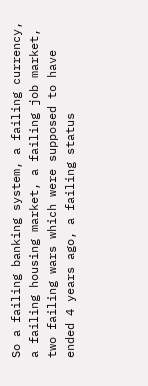So a failing banking system, a failing currency, a failing housing market, a failing job market, two failing wars which were supposed to have ended 4 years ago, a failing status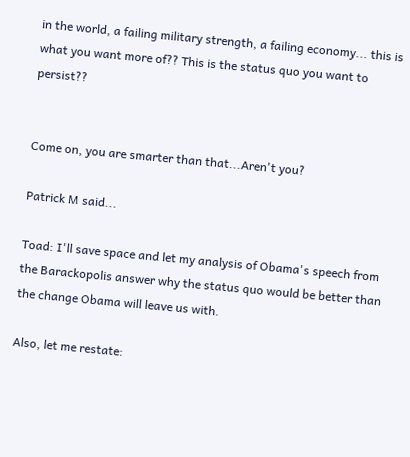in the world, a failing military strength, a failing economy... this is what you want more of?? This is the status quo you want to persist??


Come on, you are smarter than that...Aren't you?

Patrick M said...

Toad: I'll save space and let my analysis of Obama's speech from the Barackopolis answer why the status quo would be better than the change Obama will leave us with.

Also, let me restate: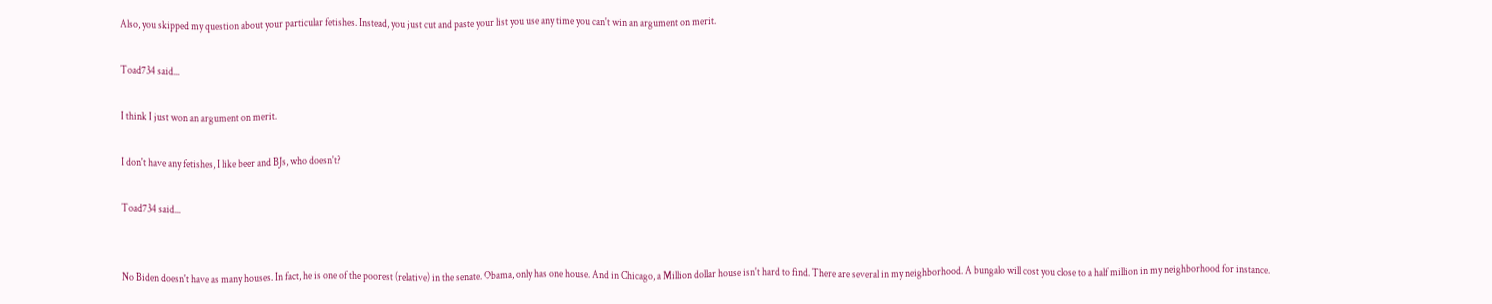Also, you skipped my question about your particular fetishes. Instead, you just cut and paste your list you use any time you can't win an argument on merit.

Toad734 said...

I think I just won an argument on merit.

I don't have any fetishes, I like beer and BJs, who doesn't?

Toad734 said...


No Biden doesn't have as many houses. In fact, he is one of the poorest (relative) in the senate. Obama, only has one house. And in Chicago, a Million dollar house isn't hard to find. There are several in my neighborhood. A bungalo will cost you close to a half million in my neighborhood for instance.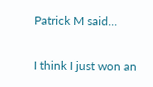Patrick M said...

I think I just won an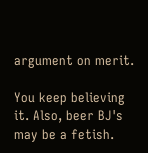argument on merit.

You keep believing it. Also, beer BJ's may be a fetish.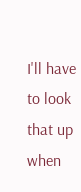I'll have to look that up when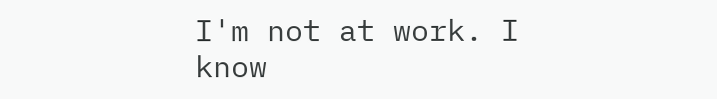I'm not at work. I know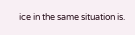ice in the same situation is.